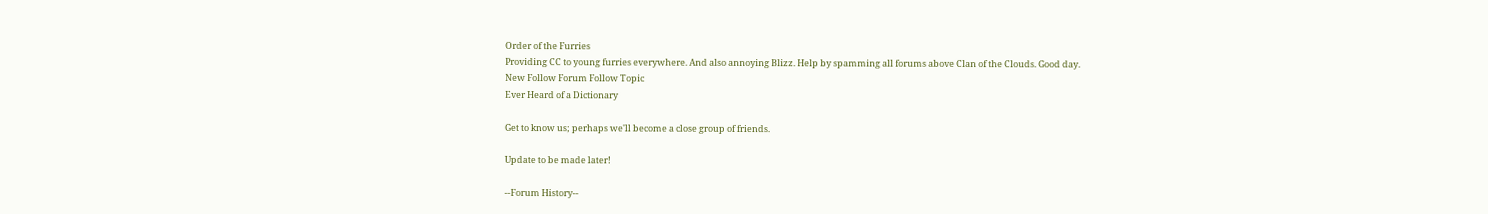Order of the Furries
Providing CC to young furries everywhere. And also annoying Blizz. Help by spamming all forums above Clan of the Clouds. Good day.
New Follow Forum Follow Topic
Ever Heard of a Dictionary

Get to know us; perhaps we'll become a close group of friends.

Update to be made later!

--Forum History--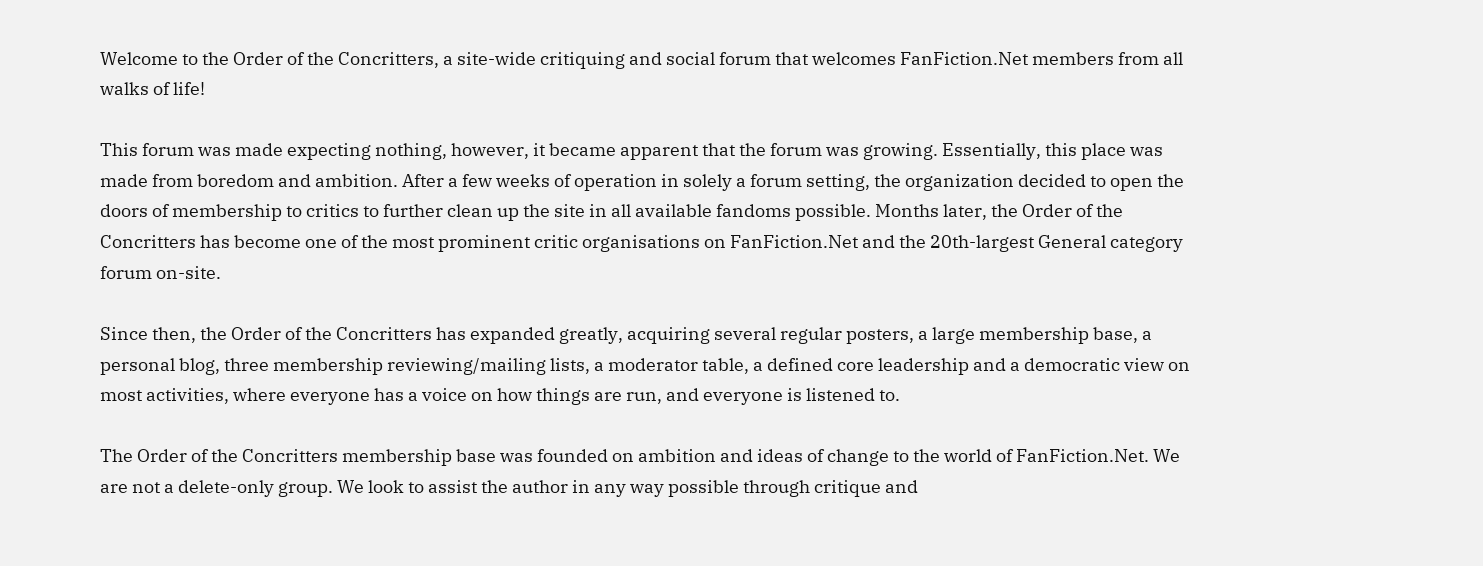Welcome to the Order of the Concritters, a site-wide critiquing and social forum that welcomes FanFiction.Net members from all walks of life!

This forum was made expecting nothing, however, it became apparent that the forum was growing. Essentially, this place was made from boredom and ambition. After a few weeks of operation in solely a forum setting, the organization decided to open the doors of membership to critics to further clean up the site in all available fandoms possible. Months later, the Order of the Concritters has become one of the most prominent critic organisations on FanFiction.Net and the 20th-largest General category forum on-site.

Since then, the Order of the Concritters has expanded greatly, acquiring several regular posters, a large membership base, a personal blog, three membership reviewing/mailing lists, a moderator table, a defined core leadership and a democratic view on most activities, where everyone has a voice on how things are run, and everyone is listened to.

The Order of the Concritters membership base was founded on ambition and ideas of change to the world of FanFiction.Net. We are not a delete-only group. We look to assist the author in any way possible through critique and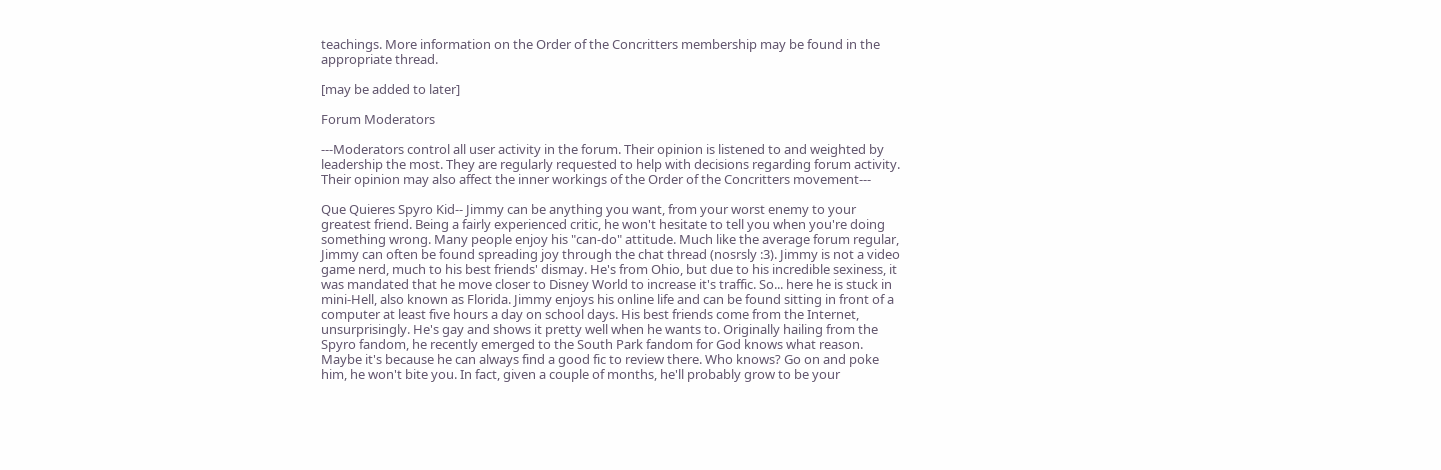teachings. More information on the Order of the Concritters membership may be found in the appropriate thread.

[may be added to later]

Forum Moderators

---Moderators control all user activity in the forum. Their opinion is listened to and weighted by leadership the most. They are regularly requested to help with decisions regarding forum activity. Their opinion may also affect the inner workings of the Order of the Concritters movement---

Que Quieres Spyro Kid-- Jimmy can be anything you want, from your worst enemy to your greatest friend. Being a fairly experienced critic, he won't hesitate to tell you when you're doing something wrong. Many people enjoy his "can-do" attitude. Much like the average forum regular, Jimmy can often be found spreading joy through the chat thread (nosrsly :3). Jimmy is not a video game nerd, much to his best friends' dismay. He's from Ohio, but due to his incredible sexiness, it was mandated that he move closer to Disney World to increase it's traffic. So... here he is stuck in mini-Hell, also known as Florida. Jimmy enjoys his online life and can be found sitting in front of a computer at least five hours a day on school days. His best friends come from the Internet, unsurprisingly. He's gay and shows it pretty well when he wants to. Originally hailing from the Spyro fandom, he recently emerged to the South Park fandom for God knows what reason. Maybe it's because he can always find a good fic to review there. Who knows? Go on and poke him, he won't bite you. In fact, given a couple of months, he'll probably grow to be your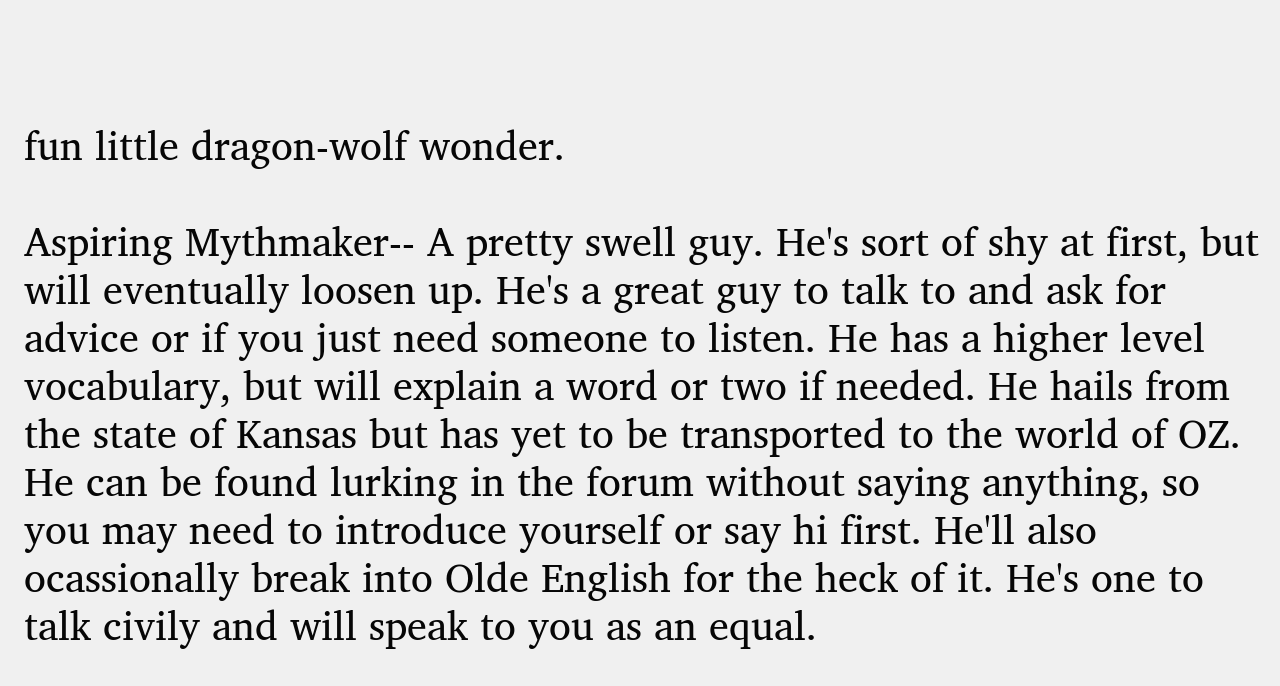fun little dragon-wolf wonder.

Aspiring Mythmaker-- A pretty swell guy. He's sort of shy at first, but will eventually loosen up. He's a great guy to talk to and ask for advice or if you just need someone to listen. He has a higher level vocabulary, but will explain a word or two if needed. He hails from the state of Kansas but has yet to be transported to the world of OZ. He can be found lurking in the forum without saying anything, so you may need to introduce yourself or say hi first. He'll also ocassionally break into Olde English for the heck of it. He's one to talk civily and will speak to you as an equal.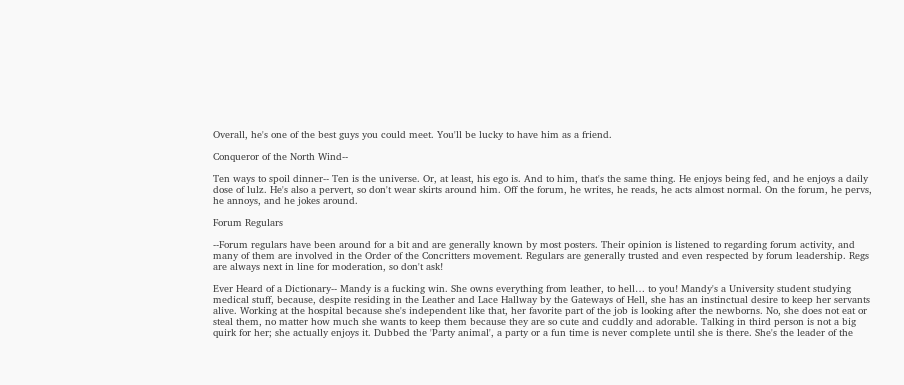Overall, he's one of the best guys you could meet. You'll be lucky to have him as a friend.

Conqueror of the North Wind--

Ten ways to spoil dinner-- Ten is the universe. Or, at least, his ego is. And to him, that's the same thing. He enjoys being fed, and he enjoys a daily dose of lulz. He's also a pervert, so don't wear skirts around him. Off the forum, he writes, he reads, he acts almost normal. On the forum, he pervs, he annoys, and he jokes around.

Forum Regulars

--Forum regulars have been around for a bit and are generally known by most posters. Their opinion is listened to regarding forum activity, and many of them are involved in the Order of the Concritters movement. Regulars are generally trusted and even respected by forum leadership. Regs are always next in line for moderation, so don't ask!

Ever Heard of a Dictionary-- Mandy is a fucking win. She owns everything from leather, to hell… to you! Mandy's a University student studying medical stuff, because, despite residing in the Leather and Lace Hallway by the Gateways of Hell, she has an instinctual desire to keep her servants alive. Working at the hospital because she's independent like that, her favorite part of the job is looking after the newborns. No, she does not eat or steal them, no matter how much she wants to keep them because they are so cute and cuddly and adorable. Talking in third person is not a big quirk for her; she actually enjoys it. Dubbed the 'Party animal', a party or a fun time is never complete until she is there. She's the leader of the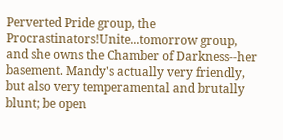Perverted Pride group, the Procrastinators!Unite...tomorrow group, and she owns the Chamber of Darkness--her basement. Mandy's actually very friendly, but also very temperamental and brutally blunt; be open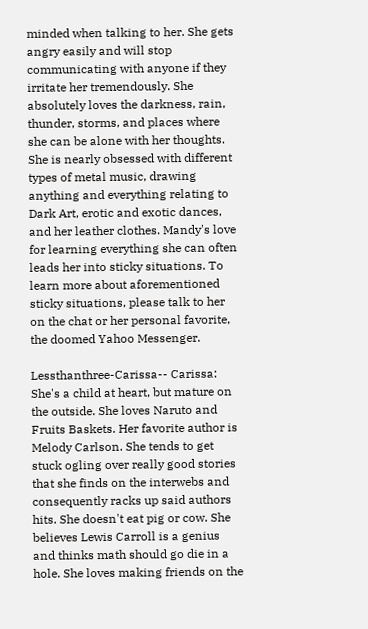minded when talking to her. She gets angry easily and will stop communicating with anyone if they irritate her tremendously. She absolutely loves the darkness, rain, thunder, storms, and places where she can be alone with her thoughts. She is nearly obsessed with different types of metal music, drawing anything and everything relating to Dark Art, erotic and exotic dances, and her leather clothes. Mandy's love for learning everything she can often leads her into sticky situations. To learn more about aforementioned sticky situations, please talk to her on the chat or her personal favorite, the doomed Yahoo Messenger.

Lessthanthree-Carissa-- Carissa: She's a child at heart, but mature on the outside. She loves Naruto and Fruits Baskets. Her favorite author is Melody Carlson. She tends to get stuck ogling over really good stories that she finds on the interwebs and consequently racks up said authors hits. She doesn't eat pig or cow. She believes Lewis Carroll is a genius and thinks math should go die in a hole. She loves making friends on the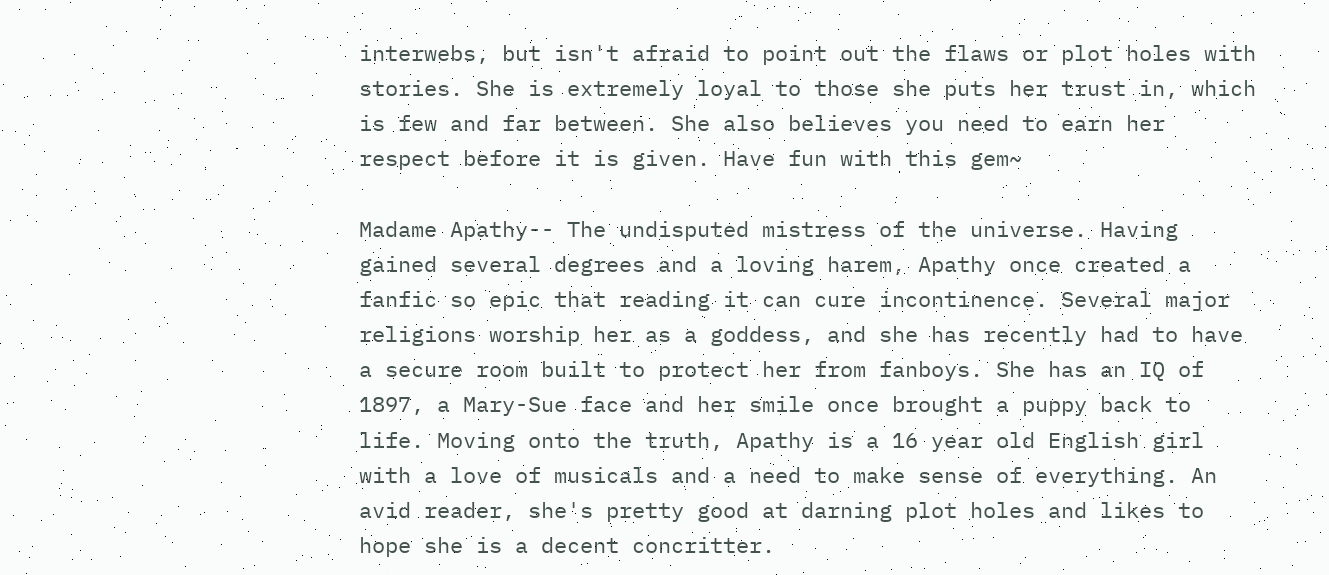interwebs, but isn't afraid to point out the flaws or plot holes with stories. She is extremely loyal to those she puts her trust in, which is few and far between. She also believes you need to earn her respect before it is given. Have fun with this gem~

Madame Apathy-- The undisputed mistress of the universe. Having gained several degrees and a loving harem, Apathy once created a fanfic so epic that reading it can cure incontinence. Several major religions worship her as a goddess, and she has recently had to have a secure room built to protect her from fanboys. She has an IQ of 1897, a Mary-Sue face and her smile once brought a puppy back to life. Moving onto the truth, Apathy is a 16 year old English girl with a love of musicals and a need to make sense of everything. An avid reader, she's pretty good at darning plot holes and likes to hope she is a decent concritter.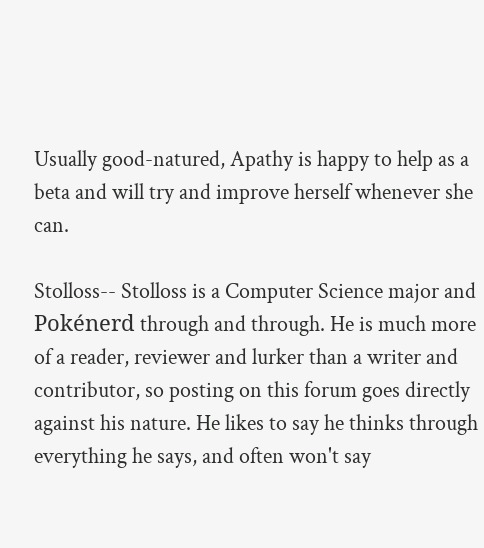Usually good-natured, Apathy is happy to help as a beta and will try and improve herself whenever she can.

Stolloss-- Stolloss is a Computer Science major and Pokénerd through and through. He is much more of a reader, reviewer and lurker than a writer and contributor, so posting on this forum goes directly against his nature. He likes to say he thinks through everything he says, and often won't say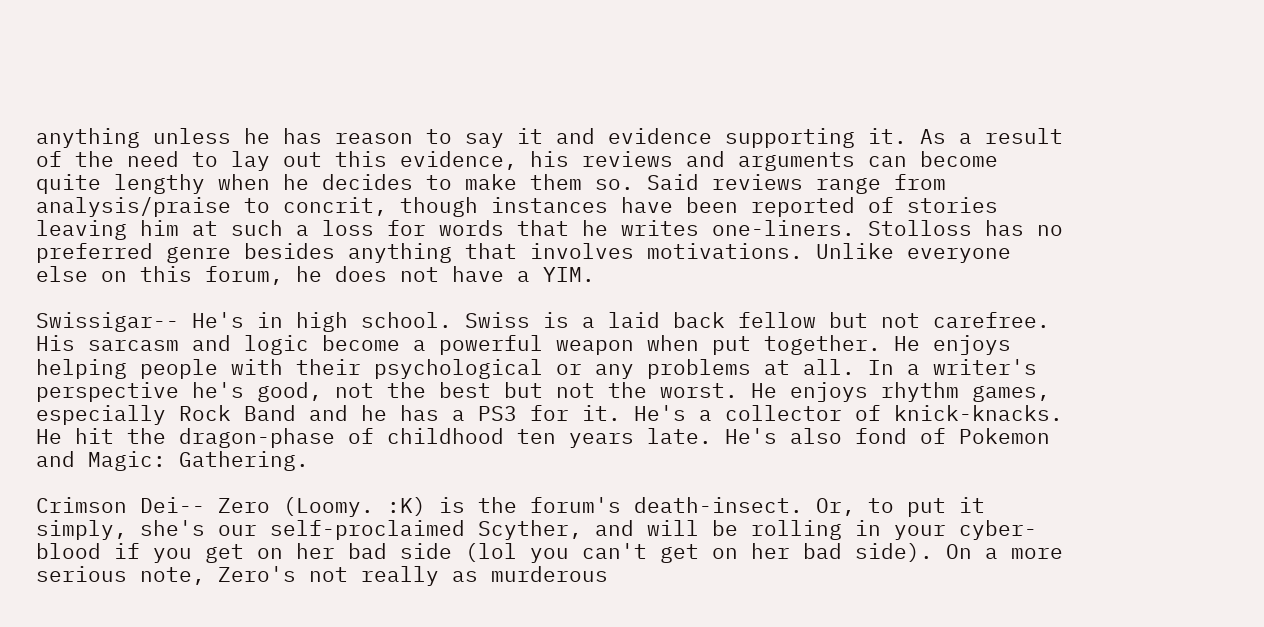anything unless he has reason to say it and evidence supporting it. As a result of the need to lay out this evidence, his reviews and arguments can become quite lengthy when he decides to make them so. Said reviews range from analysis/praise to concrit, though instances have been reported of stories leaving him at such a loss for words that he writes one-liners. Stolloss has no preferred genre besides anything that involves motivations. Unlike everyone else on this forum, he does not have a YIM.

Swissigar-- He's in high school. Swiss is a laid back fellow but not carefree. His sarcasm and logic become a powerful weapon when put together. He enjoys helping people with their psychological or any problems at all. In a writer's perspective he's good, not the best but not the worst. He enjoys rhythm games, especially Rock Band and he has a PS3 for it. He's a collector of knick-knacks. He hit the dragon-phase of childhood ten years late. He's also fond of Pokemon and Magic: Gathering.

Crimson Dei-- Zero (Loomy. :K) is the forum's death-insect. Or, to put it simply, she's our self-proclaimed Scyther, and will be rolling in your cyber-blood if you get on her bad side (lol you can't get on her bad side). On a more serious note, Zero's not really as murderous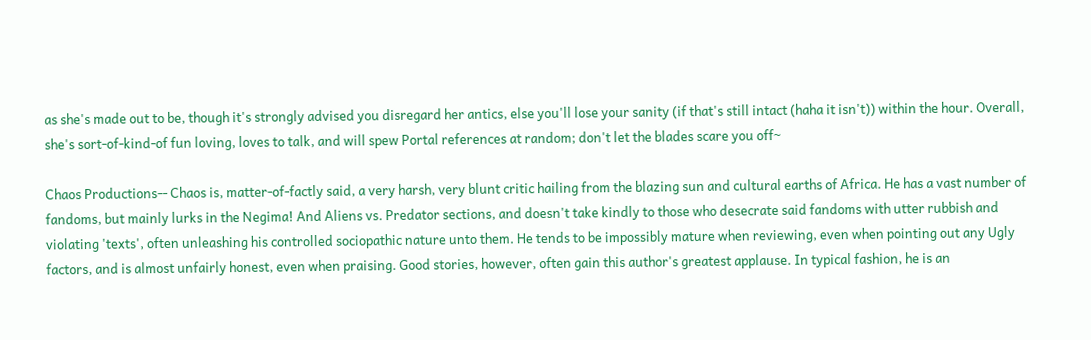as she's made out to be, though it's strongly advised you disregard her antics, else you'll lose your sanity (if that's still intact (haha it isn't)) within the hour. Overall, she's sort-of-kind-of fun loving, loves to talk, and will spew Portal references at random; don't let the blades scare you off~

Chaos Productions-- Chaos is, matter-of-factly said, a very harsh, very blunt critic hailing from the blazing sun and cultural earths of Africa. He has a vast number of fandoms, but mainly lurks in the Negima! And Aliens vs. Predator sections, and doesn't take kindly to those who desecrate said fandoms with utter rubbish and violating 'texts', often unleashing his controlled sociopathic nature unto them. He tends to be impossibly mature when reviewing, even when pointing out any Ugly factors, and is almost unfairly honest, even when praising. Good stories, however, often gain this author's greatest applause. In typical fashion, he is an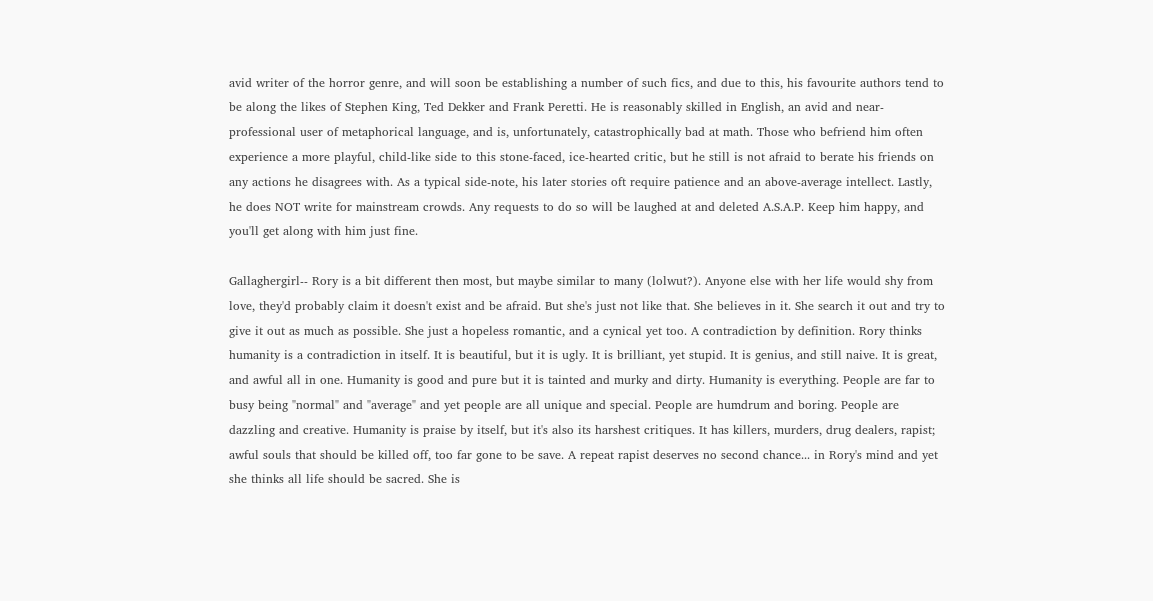avid writer of the horror genre, and will soon be establishing a number of such fics, and due to this, his favourite authors tend to be along the likes of Stephen King, Ted Dekker and Frank Peretti. He is reasonably skilled in English, an avid and near-professional user of metaphorical language, and is, unfortunately, catastrophically bad at math. Those who befriend him often experience a more playful, child-like side to this stone-faced, ice-hearted critic, but he still is not afraid to berate his friends on any actions he disagrees with. As a typical side-note, his later stories oft require patience and an above-average intellect. Lastly, he does NOT write for mainstream crowds. Any requests to do so will be laughed at and deleted A.S.A.P. Keep him happy, and you'll get along with him just fine.

Gallaghergirl-- Rory is a bit different then most, but maybe similar to many (lolwut?). Anyone else with her life would shy from love, they'd probably claim it doesn't exist and be afraid. But she's just not like that. She believes in it. She search it out and try to give it out as much as possible. She just a hopeless romantic, and a cynical yet too. A contradiction by definition. Rory thinks humanity is a contradiction in itself. It is beautiful, but it is ugly. It is brilliant, yet stupid. It is genius, and still naive. It is great, and awful all in one. Humanity is good and pure but it is tainted and murky and dirty. Humanity is everything. People are far to busy being "normal" and "average" and yet people are all unique and special. People are humdrum and boring. People are dazzling and creative. Humanity is praise by itself, but it's also its harshest critiques. It has killers, murders, drug dealers, rapist; awful souls that should be killed off, too far gone to be save. A repeat rapist deserves no second chance... in Rory's mind and yet she thinks all life should be sacred. She is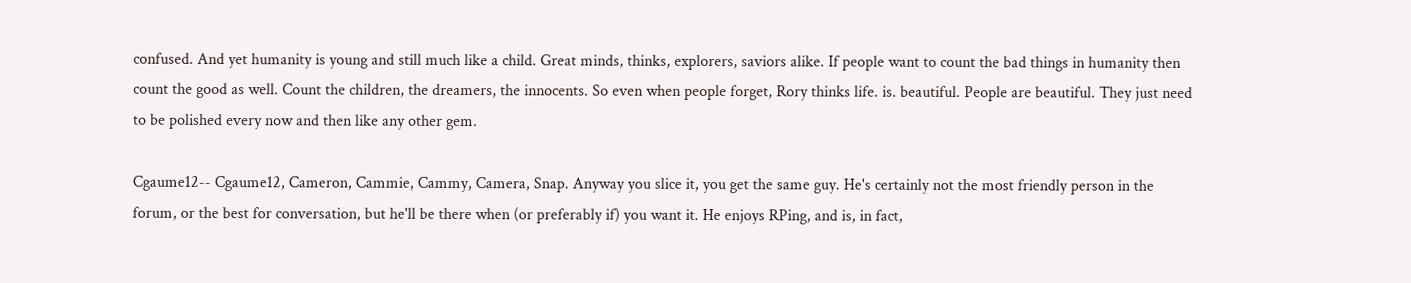confused. And yet humanity is young and still much like a child. Great minds, thinks, explorers, saviors alike. If people want to count the bad things in humanity then count the good as well. Count the children, the dreamers, the innocents. So even when people forget, Rory thinks life. is. beautiful. People are beautiful. They just need to be polished every now and then like any other gem.

Cgaume12-- Cgaume12, Cameron, Cammie, Cammy, Camera, Snap. Anyway you slice it, you get the same guy. He's certainly not the most friendly person in the forum, or the best for conversation, but he'll be there when (or preferably if) you want it. He enjoys RPing, and is, in fact,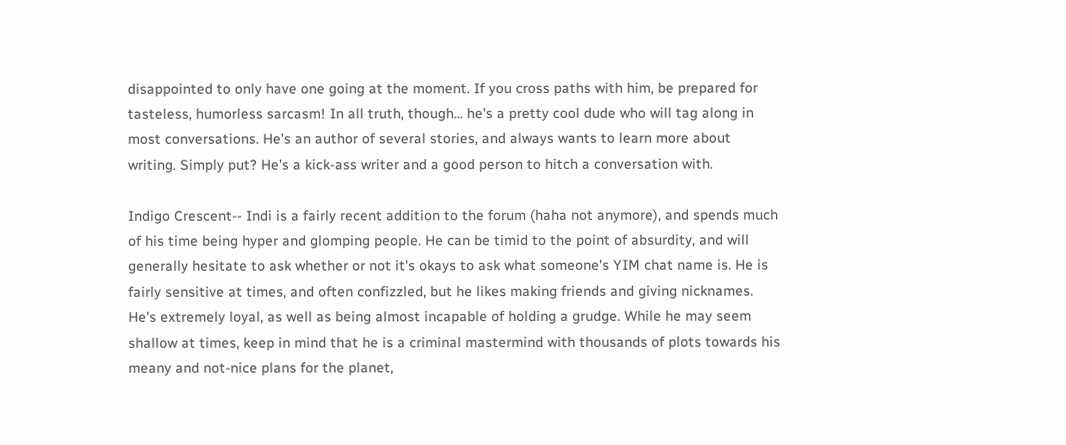disappointed to only have one going at the moment. If you cross paths with him, be prepared for tasteless, humorless sarcasm! In all truth, though... he's a pretty cool dude who will tag along in most conversations. He's an author of several stories, and always wants to learn more about writing. Simply put? He's a kick-ass writer and a good person to hitch a conversation with.

Indigo Crescent-- Indi is a fairly recent addition to the forum (haha not anymore), and spends much of his time being hyper and glomping people. He can be timid to the point of absurdity, and will generally hesitate to ask whether or not it's okays to ask what someone's YIM chat name is. He is fairly sensitive at times, and often confizzled, but he likes making friends and giving nicknames. He's extremely loyal, as well as being almost incapable of holding a grudge. While he may seem shallow at times, keep in mind that he is a criminal mastermind with thousands of plots towards his meany and not-nice plans for the planet,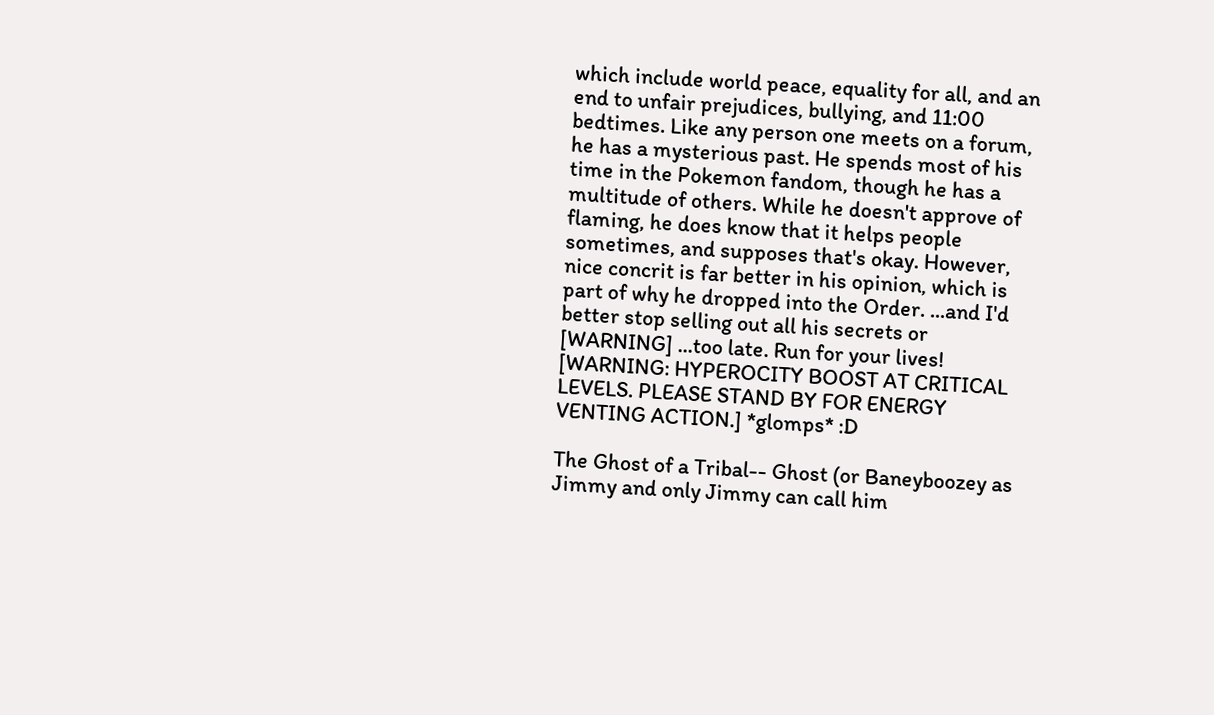which include world peace, equality for all, and an end to unfair prejudices, bullying, and 11:00 bedtimes. Like any person one meets on a forum, he has a mysterious past. He spends most of his time in the Pokemon fandom, though he has a multitude of others. While he doesn't approve of flaming, he does know that it helps people sometimes, and supposes that's okay. However, nice concrit is far better in his opinion, which is part of why he dropped into the Order. ...and I'd better stop selling out all his secrets or [WARNING] ...too late. Run for your lives! [WARNING: HYPEROCITY BOOST AT CRITICAL LEVELS. PLEASE STAND BY FOR ENERGY VENTING ACTION.] *glomps* :D

The Ghost of a Tribal-- Ghost (or Baneyboozey as Jimmy and only Jimmy can call him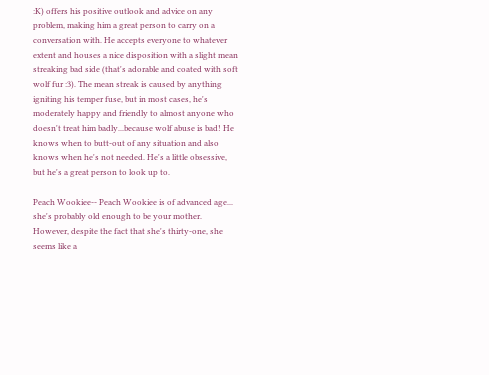:K) offers his positive outlook and advice on any problem, making him a great person to carry on a conversation with. He accepts everyone to whatever extent and houses a nice disposition with a slight mean streaking bad side (that's adorable and coated with soft wolf fur :3). The mean streak is caused by anything igniting his temper fuse, but in most cases, he's moderately happy and friendly to almost anyone who doesn't treat him badly...because wolf abuse is bad! He knows when to butt-out of any situation and also knows when he's not needed. He's a little obsessive, but he's a great person to look up to.

Peach Wookiee-- Peach Wookiee is of advanced age... she's probably old enough to be your mother. However, despite the fact that she's thirty-one, she seems like a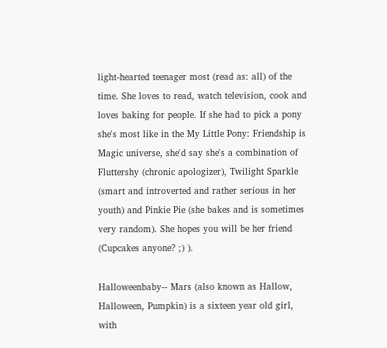light-hearted teenager most (read as: all) of the time. She loves to read, watch television, cook and loves baking for people. If she had to pick a pony she's most like in the My Little Pony: Friendship is Magic universe, she'd say she's a combination of Fluttershy (chronic apologizer), Twilight Sparkle (smart and introverted and rather serious in her youth) and Pinkie Pie (she bakes and is sometimes very random). She hopes you will be her friend (Cupcakes anyone? ;) ).

Halloweenbaby-- Mars (also known as Hallow, Halloween, Pumpkin) is a sixteen year old girl, with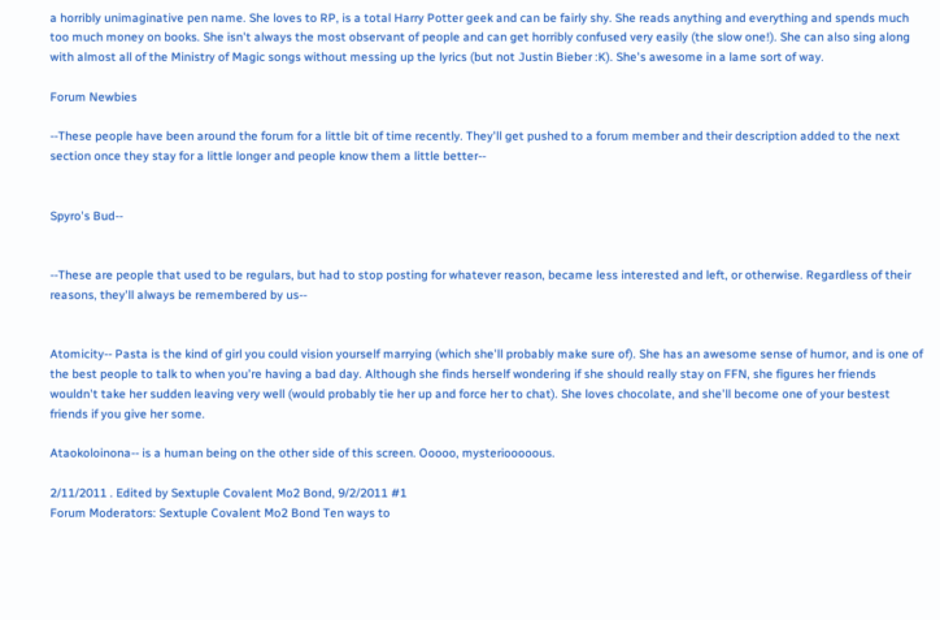a horribly unimaginative pen name. She loves to RP, is a total Harry Potter geek and can be fairly shy. She reads anything and everything and spends much too much money on books. She isn't always the most observant of people and can get horribly confused very easily (the slow one!). She can also sing along with almost all of the Ministry of Magic songs without messing up the lyrics (but not Justin Bieber :K). She's awesome in a lame sort of way.

Forum Newbies

--These people have been around the forum for a little bit of time recently. They'll get pushed to a forum member and their description added to the next section once they stay for a little longer and people know them a little better--


Spyro's Bud--


--These are people that used to be regulars, but had to stop posting for whatever reason, became less interested and left, or otherwise. Regardless of their reasons, they'll always be remembered by us--


Atomicity-- Pasta is the kind of girl you could vision yourself marrying (which she'll probably make sure of). She has an awesome sense of humor, and is one of the best people to talk to when you're having a bad day. Although she finds herself wondering if she should really stay on FFN, she figures her friends wouldn't take her sudden leaving very well (would probably tie her up and force her to chat). She loves chocolate, and she'll become one of your bestest friends if you give her some.

Ataokoloinona-- is a human being on the other side of this screen. Ooooo, mysteriooooous.

2/11/2011 . Edited by Sextuple Covalent Mo2 Bond, 9/2/2011 #1
Forum Moderators: Sextuple Covalent Mo2 Bond Ten ways to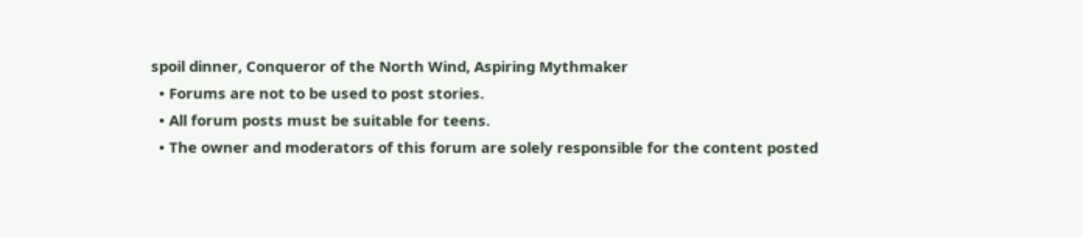spoil dinner, Conqueror of the North Wind, Aspiring Mythmaker
  • Forums are not to be used to post stories.
  • All forum posts must be suitable for teens.
  • The owner and moderators of this forum are solely responsible for the content posted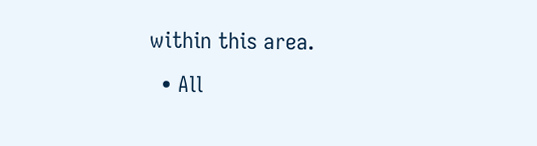within this area.
  • All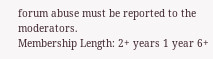forum abuse must be reported to the moderators.
Membership Length: 2+ years 1 year 6+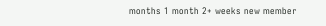months 1 month 2+ weeks new member